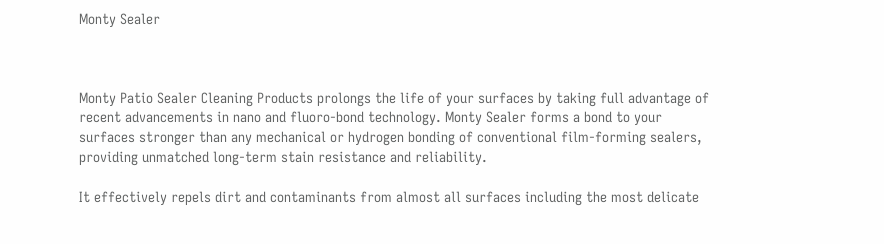Monty Sealer



Monty Patio Sealer Cleaning Products prolongs the life of your surfaces by taking full advantage of recent advancements in nano and fluoro-bond technology. Monty Sealer forms a bond to your surfaces stronger than any mechanical or hydrogen bonding of conventional film-forming sealers, providing unmatched long-term stain resistance and reliability.

It effectively repels dirt and contaminants from almost all surfaces including the most delicate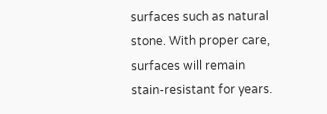surfaces such as natural stone. With proper care, surfaces will remain stain-resistant for years.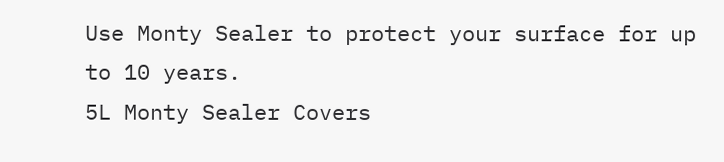Use Monty Sealer to protect your surface for up to 10 years.
5L Monty Sealer Covers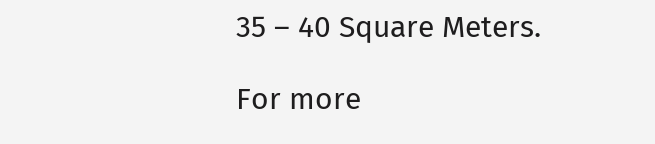35 – 40 Square Meters.

For more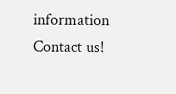information Contact us!